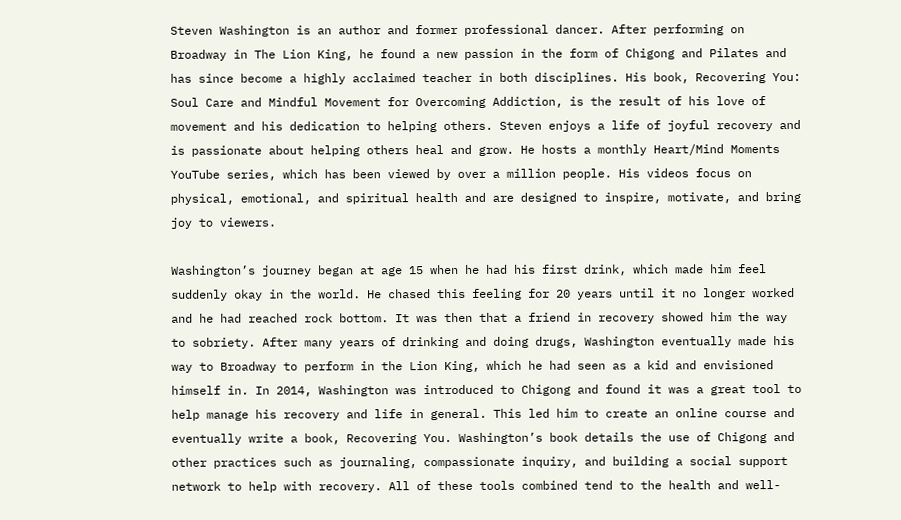Steven Washington is an author and former professional dancer. After performing on Broadway in The Lion King, he found a new passion in the form of Chigong and Pilates and has since become a highly acclaimed teacher in both disciplines. His book, Recovering You: Soul Care and Mindful Movement for Overcoming Addiction, is the result of his love of movement and his dedication to helping others. Steven enjoys a life of joyful recovery and is passionate about helping others heal and grow. He hosts a monthly Heart/Mind Moments YouTube series, which has been viewed by over a million people. His videos focus on physical, emotional, and spiritual health and are designed to inspire, motivate, and bring joy to viewers.

Washington’s journey began at age 15 when he had his first drink, which made him feel suddenly okay in the world. He chased this feeling for 20 years until it no longer worked and he had reached rock bottom. It was then that a friend in recovery showed him the way to sobriety. After many years of drinking and doing drugs, Washington eventually made his way to Broadway to perform in the Lion King, which he had seen as a kid and envisioned himself in. In 2014, Washington was introduced to Chigong and found it was a great tool to help manage his recovery and life in general. This led him to create an online course and eventually write a book, Recovering You. Washington’s book details the use of Chigong and other practices such as journaling, compassionate inquiry, and building a social support network to help with recovery. All of these tools combined tend to the health and well-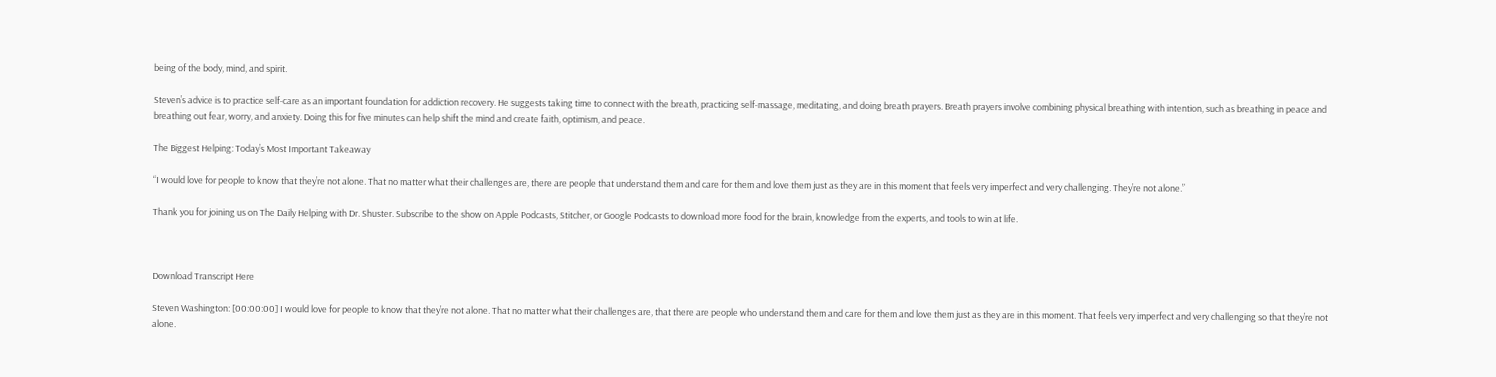being of the body, mind, and spirit.

Steven’s advice is to practice self-care as an important foundation for addiction recovery. He suggests taking time to connect with the breath, practicing self-massage, meditating, and doing breath prayers. Breath prayers involve combining physical breathing with intention, such as breathing in peace and breathing out fear, worry, and anxiety. Doing this for five minutes can help shift the mind and create faith, optimism, and peace.

The Biggest Helping: Today’s Most Important Takeaway

“I would love for people to know that they’re not alone. That no matter what their challenges are, there are people that understand them and care for them and love them just as they are in this moment that feels very imperfect and very challenging. They’re not alone.”

Thank you for joining us on The Daily Helping with Dr. Shuster. Subscribe to the show on Apple Podcasts, Stitcher, or Google Podcasts to download more food for the brain, knowledge from the experts, and tools to win at life.



Download Transcript Here

Steven Washington: [00:00:00] I would love for people to know that they’re not alone. That no matter what their challenges are, that there are people who understand them and care for them and love them just as they are in this moment. That feels very imperfect and very challenging so that they’re not alone.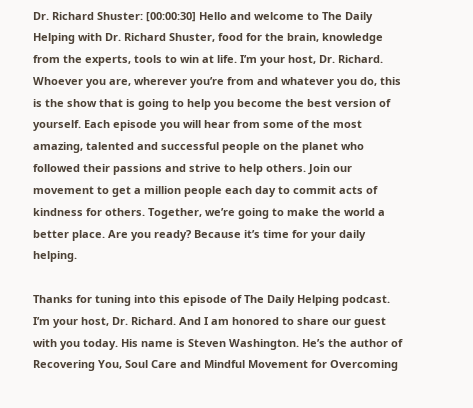Dr. Richard Shuster: [00:00:30] Hello and welcome to The Daily Helping with Dr. Richard Shuster, food for the brain, knowledge from the experts, tools to win at life. I’m your host, Dr. Richard. Whoever you are, wherever you’re from and whatever you do, this is the show that is going to help you become the best version of yourself. Each episode you will hear from some of the most amazing, talented and successful people on the planet who followed their passions and strive to help others. Join our movement to get a million people each day to commit acts of kindness for others. Together, we’re going to make the world a better place. Are you ready? Because it’s time for your daily helping.

Thanks for tuning into this episode of The Daily Helping podcast. I’m your host, Dr. Richard. And I am honored to share our guest with you today. His name is Steven Washington. He’s the author of Recovering You, Soul Care and Mindful Movement for Overcoming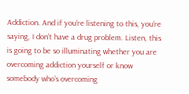Addiction. And if you’re listening to this, you’re saying, I don’t have a drug problem. Listen, this is going to be so illuminating whether you are overcoming addiction yourself or know somebody who’s overcoming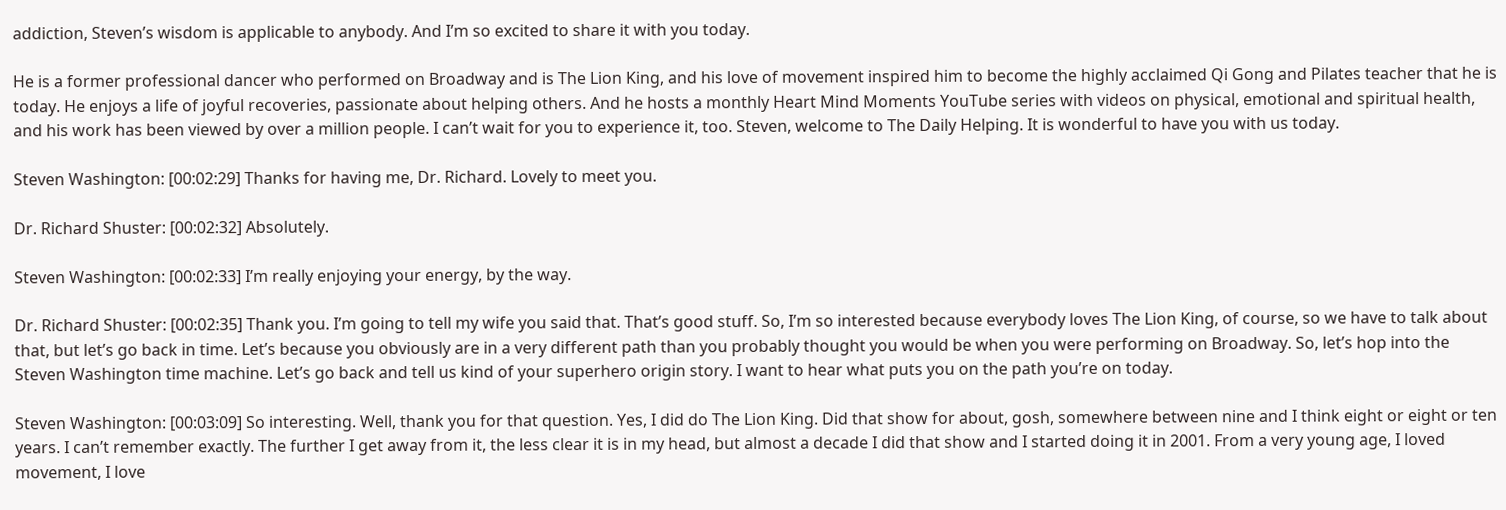addiction, Steven’s wisdom is applicable to anybody. And I’m so excited to share it with you today.

He is a former professional dancer who performed on Broadway and is The Lion King, and his love of movement inspired him to become the highly acclaimed Qi Gong and Pilates teacher that he is today. He enjoys a life of joyful recoveries, passionate about helping others. And he hosts a monthly Heart Mind Moments YouTube series with videos on physical, emotional and spiritual health, and his work has been viewed by over a million people. I can’t wait for you to experience it, too. Steven, welcome to The Daily Helping. It is wonderful to have you with us today.

Steven Washington: [00:02:29] Thanks for having me, Dr. Richard. Lovely to meet you.

Dr. Richard Shuster: [00:02:32] Absolutely.

Steven Washington: [00:02:33] I’m really enjoying your energy, by the way.

Dr. Richard Shuster: [00:02:35] Thank you. I’m going to tell my wife you said that. That’s good stuff. So, I’m so interested because everybody loves The Lion King, of course, so we have to talk about that, but let’s go back in time. Let’s because you obviously are in a very different path than you probably thought you would be when you were performing on Broadway. So, let’s hop into the Steven Washington time machine. Let’s go back and tell us kind of your superhero origin story. I want to hear what puts you on the path you’re on today.

Steven Washington: [00:03:09] So interesting. Well, thank you for that question. Yes, I did do The Lion King. Did that show for about, gosh, somewhere between nine and I think eight or eight or ten years. I can’t remember exactly. The further I get away from it, the less clear it is in my head, but almost a decade I did that show and I started doing it in 2001. From a very young age, I loved movement, I love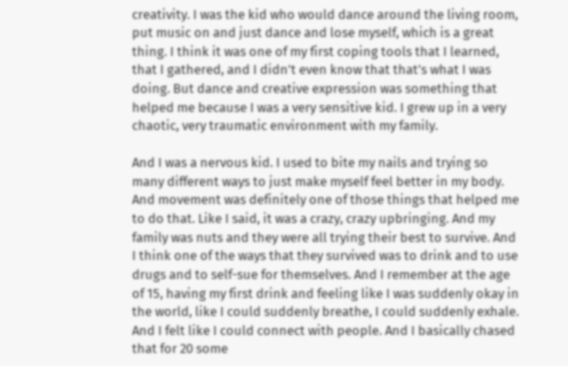creativity. I was the kid who would dance around the living room, put music on and just dance and lose myself, which is a great thing. I think it was one of my first coping tools that I learned, that I gathered, and I didn’t even know that that’s what I was doing. But dance and creative expression was something that helped me because I was a very sensitive kid. I grew up in a very chaotic, very traumatic environment with my family.

And I was a nervous kid. I used to bite my nails and trying so many different ways to just make myself feel better in my body. And movement was definitely one of those things that helped me to do that. Like I said, it was a crazy, crazy upbringing. And my family was nuts and they were all trying their best to survive. And I think one of the ways that they survived was to drink and to use drugs and to self-sue for themselves. And I remember at the age of 15, having my first drink and feeling like I was suddenly okay in the world, like I could suddenly breathe, I could suddenly exhale. And I felt like I could connect with people. And I basically chased that for 20 some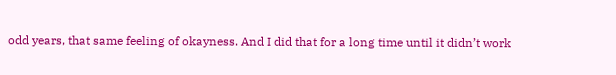odd years, that same feeling of okayness. And I did that for a long time until it didn’t work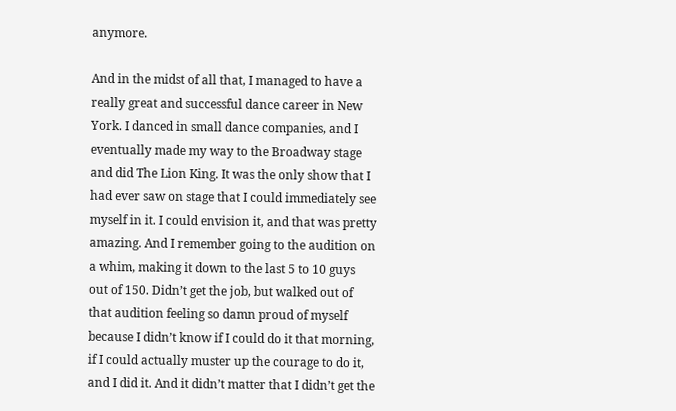anymore.

And in the midst of all that, I managed to have a really great and successful dance career in New York. I danced in small dance companies, and I eventually made my way to the Broadway stage and did The Lion King. It was the only show that I had ever saw on stage that I could immediately see myself in it. I could envision it, and that was pretty amazing. And I remember going to the audition on a whim, making it down to the last 5 to 10 guys out of 150. Didn’t get the job, but walked out of that audition feeling so damn proud of myself because I didn’t know if I could do it that morning, if I could actually muster up the courage to do it, and I did it. And it didn’t matter that I didn’t get the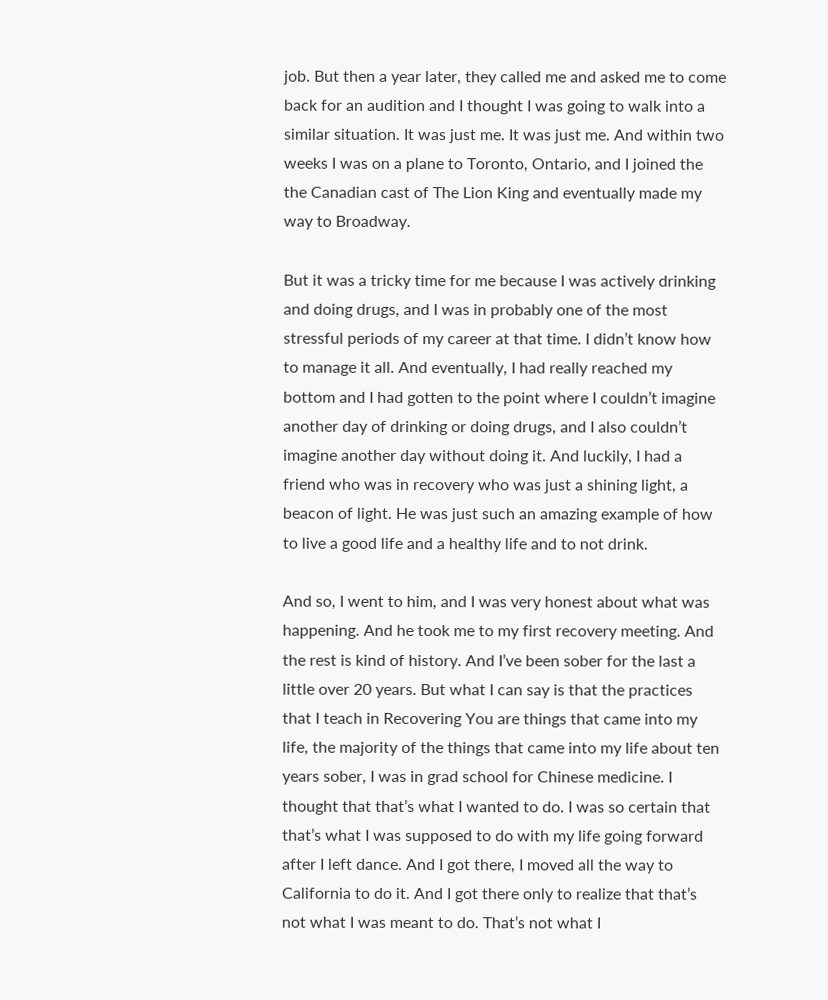job. But then a year later, they called me and asked me to come back for an audition and I thought I was going to walk into a similar situation. It was just me. It was just me. And within two weeks I was on a plane to Toronto, Ontario, and I joined the the Canadian cast of The Lion King and eventually made my way to Broadway.

But it was a tricky time for me because I was actively drinking and doing drugs, and I was in probably one of the most stressful periods of my career at that time. I didn’t know how to manage it all. And eventually, I had really reached my bottom and I had gotten to the point where I couldn’t imagine another day of drinking or doing drugs, and I also couldn’t imagine another day without doing it. And luckily, I had a friend who was in recovery who was just a shining light, a beacon of light. He was just such an amazing example of how to live a good life and a healthy life and to not drink.

And so, I went to him, and I was very honest about what was happening. And he took me to my first recovery meeting. And the rest is kind of history. And I’ve been sober for the last a little over 20 years. But what I can say is that the practices that I teach in Recovering You are things that came into my life, the majority of the things that came into my life about ten years sober, I was in grad school for Chinese medicine. I thought that that’s what I wanted to do. I was so certain that that’s what I was supposed to do with my life going forward after I left dance. And I got there, I moved all the way to California to do it. And I got there only to realize that that’s not what I was meant to do. That’s not what I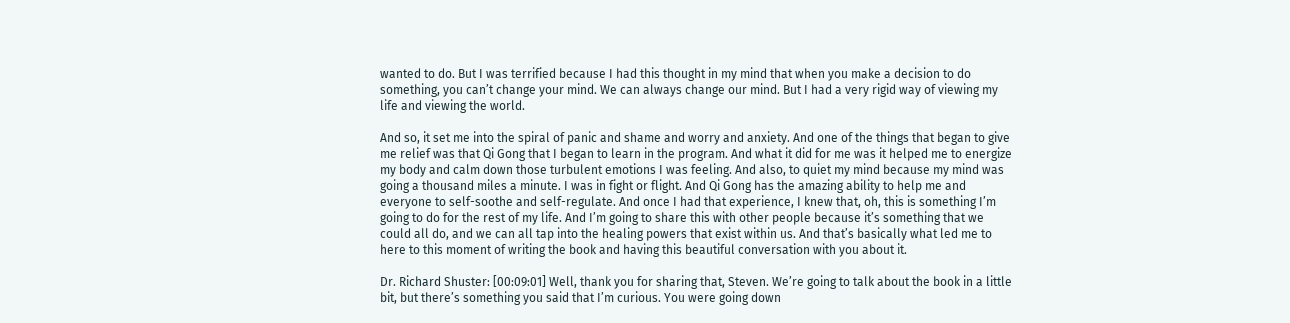wanted to do. But I was terrified because I had this thought in my mind that when you make a decision to do something, you can’t change your mind. We can always change our mind. But I had a very rigid way of viewing my life and viewing the world.

And so, it set me into the spiral of panic and shame and worry and anxiety. And one of the things that began to give me relief was that Qi Gong that I began to learn in the program. And what it did for me was it helped me to energize my body and calm down those turbulent emotions I was feeling. And also, to quiet my mind because my mind was going a thousand miles a minute. I was in fight or flight. And Qi Gong has the amazing ability to help me and everyone to self-soothe and self-regulate. And once I had that experience, I knew that, oh, this is something I’m going to do for the rest of my life. And I’m going to share this with other people because it’s something that we could all do, and we can all tap into the healing powers that exist within us. And that’s basically what led me to here to this moment of writing the book and having this beautiful conversation with you about it.

Dr. Richard Shuster: [00:09:01] Well, thank you for sharing that, Steven. We’re going to talk about the book in a little bit, but there’s something you said that I’m curious. You were going down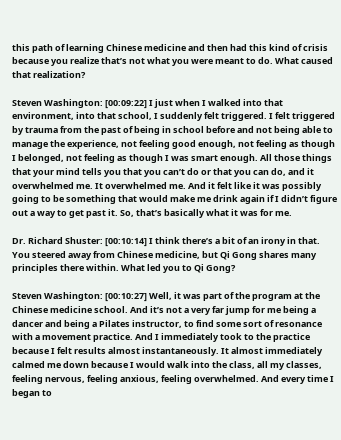this path of learning Chinese medicine and then had this kind of crisis because you realize that’s not what you were meant to do. What caused that realization?

Steven Washington: [00:09:22] I just when I walked into that environment, into that school, I suddenly felt triggered. I felt triggered by trauma from the past of being in school before and not being able to manage the experience, not feeling good enough, not feeling as though I belonged, not feeling as though I was smart enough. All those things that your mind tells you that you can’t do or that you can do, and it overwhelmed me. It overwhelmed me. And it felt like it was possibly going to be something that would make me drink again if I didn’t figure out a way to get past it. So, that’s basically what it was for me.

Dr. Richard Shuster: [00:10:14] I think there’s a bit of an irony in that. You steered away from Chinese medicine, but Qi Gong shares many principles there within. What led you to Qi Gong?

Steven Washington: [00:10:27] Well, it was part of the program at the Chinese medicine school. And it’s not a very far jump for me being a dancer and being a Pilates instructor, to find some sort of resonance with a movement practice. And I immediately took to the practice because I felt results almost instantaneously. It almost immediately calmed me down because I would walk into the class, all my classes, feeling nervous, feeling anxious, feeling overwhelmed. And every time I began to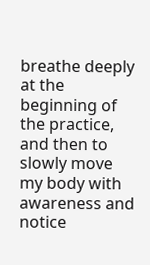breathe deeply at the beginning of the practice, and then to slowly move my body with awareness and notice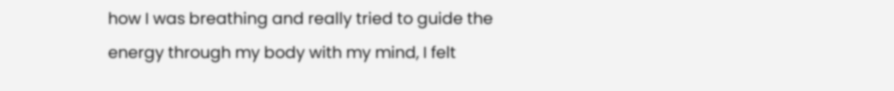how I was breathing and really tried to guide the energy through my body with my mind, I felt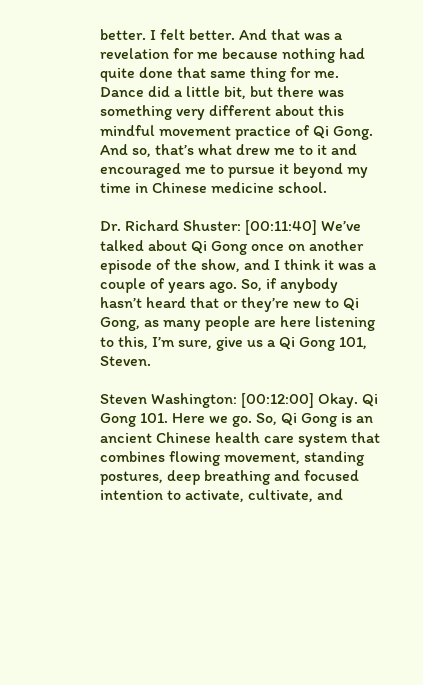better. I felt better. And that was a revelation for me because nothing had quite done that same thing for me. Dance did a little bit, but there was something very different about this mindful movement practice of Qi Gong. And so, that’s what drew me to it and encouraged me to pursue it beyond my time in Chinese medicine school.

Dr. Richard Shuster: [00:11:40] We’ve talked about Qi Gong once on another episode of the show, and I think it was a couple of years ago. So, if anybody hasn’t heard that or they’re new to Qi Gong, as many people are here listening to this, I’m sure, give us a Qi Gong 101, Steven.

Steven Washington: [00:12:00] Okay. Qi Gong 101. Here we go. So, Qi Gong is an ancient Chinese health care system that combines flowing movement, standing postures, deep breathing and focused intention to activate, cultivate, and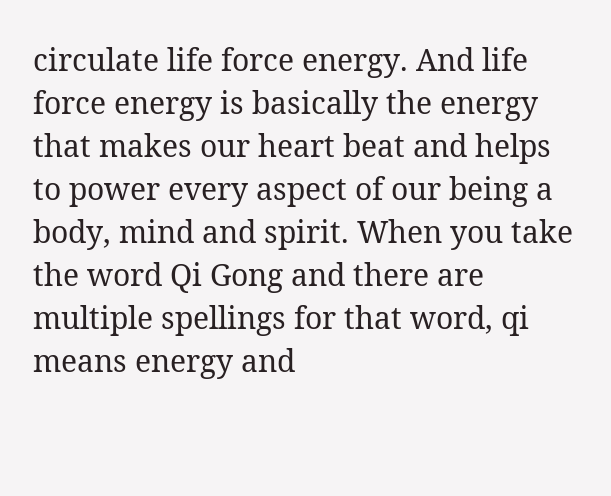circulate life force energy. And life force energy is basically the energy that makes our heart beat and helps to power every aspect of our being a body, mind and spirit. When you take the word Qi Gong and there are multiple spellings for that word, qi means energy and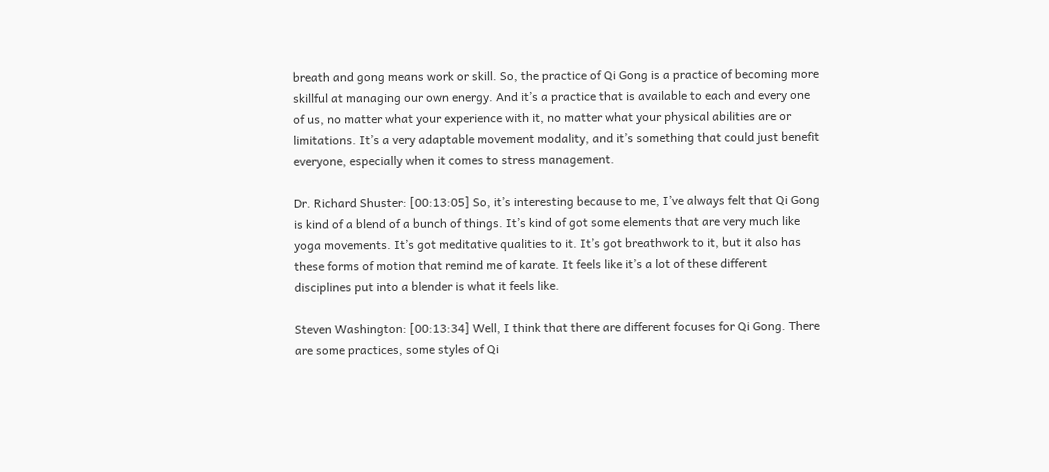breath and gong means work or skill. So, the practice of Qi Gong is a practice of becoming more skillful at managing our own energy. And it’s a practice that is available to each and every one of us, no matter what your experience with it, no matter what your physical abilities are or limitations. It’s a very adaptable movement modality, and it’s something that could just benefit everyone, especially when it comes to stress management.

Dr. Richard Shuster: [00:13:05] So, it’s interesting because to me, I’ve always felt that Qi Gong is kind of a blend of a bunch of things. It’s kind of got some elements that are very much like yoga movements. It’s got meditative qualities to it. It’s got breathwork to it, but it also has these forms of motion that remind me of karate. It feels like it’s a lot of these different disciplines put into a blender is what it feels like.

Steven Washington: [00:13:34] Well, I think that there are different focuses for Qi Gong. There are some practices, some styles of Qi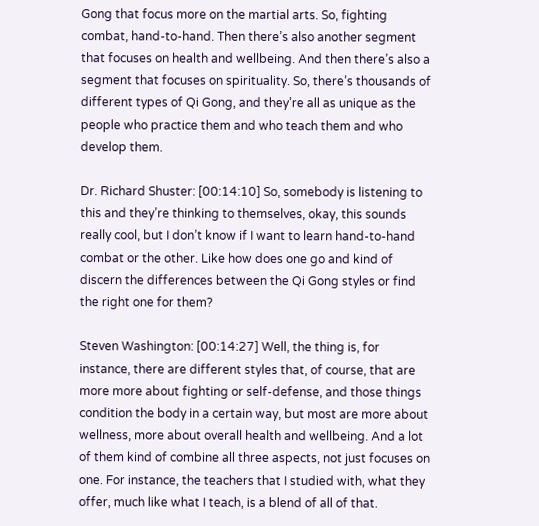Gong that focus more on the martial arts. So, fighting combat, hand-to-hand. Then there’s also another segment that focuses on health and wellbeing. And then there’s also a segment that focuses on spirituality. So, there’s thousands of different types of Qi Gong, and they’re all as unique as the people who practice them and who teach them and who develop them.

Dr. Richard Shuster: [00:14:10] So, somebody is listening to this and they’re thinking to themselves, okay, this sounds really cool, but I don’t know if I want to learn hand-to-hand combat or the other. Like how does one go and kind of discern the differences between the Qi Gong styles or find the right one for them?

Steven Washington: [00:14:27] Well, the thing is, for instance, there are different styles that, of course, that are more more about fighting or self-defense, and those things condition the body in a certain way, but most are more about wellness, more about overall health and wellbeing. And a lot of them kind of combine all three aspects, not just focuses on one. For instance, the teachers that I studied with, what they offer, much like what I teach, is a blend of all of that.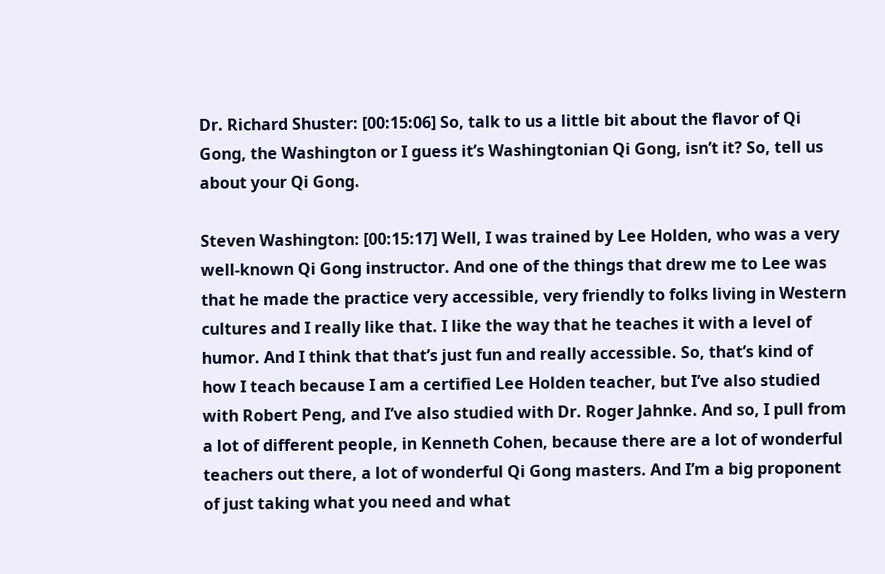Dr. Richard Shuster: [00:15:06] So, talk to us a little bit about the flavor of Qi Gong, the Washington or I guess it’s Washingtonian Qi Gong, isn’t it? So, tell us about your Qi Gong.

Steven Washington: [00:15:17] Well, I was trained by Lee Holden, who was a very well-known Qi Gong instructor. And one of the things that drew me to Lee was that he made the practice very accessible, very friendly to folks living in Western cultures and I really like that. I like the way that he teaches it with a level of humor. And I think that that’s just fun and really accessible. So, that’s kind of how I teach because I am a certified Lee Holden teacher, but I’ve also studied with Robert Peng, and I’ve also studied with Dr. Roger Jahnke. And so, I pull from a lot of different people, in Kenneth Cohen, because there are a lot of wonderful teachers out there, a lot of wonderful Qi Gong masters. And I’m a big proponent of just taking what you need and what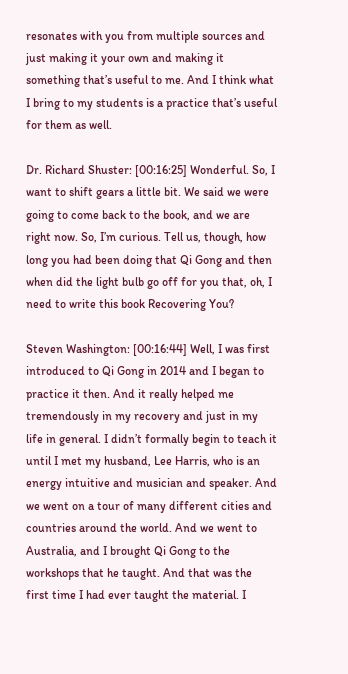resonates with you from multiple sources and just making it your own and making it something that’s useful to me. And I think what I bring to my students is a practice that’s useful for them as well.

Dr. Richard Shuster: [00:16:25] Wonderful. So, I want to shift gears a little bit. We said we were going to come back to the book, and we are right now. So, I’m curious. Tell us, though, how long you had been doing that Qi Gong and then when did the light bulb go off for you that, oh, I need to write this book Recovering You?

Steven Washington: [00:16:44] Well, I was first introduced to Qi Gong in 2014 and I began to practice it then. And it really helped me tremendously in my recovery and just in my life in general. I didn’t formally begin to teach it until I met my husband, Lee Harris, who is an energy intuitive and musician and speaker. And we went on a tour of many different cities and countries around the world. And we went to Australia, and I brought Qi Gong to the workshops that he taught. And that was the first time I had ever taught the material. I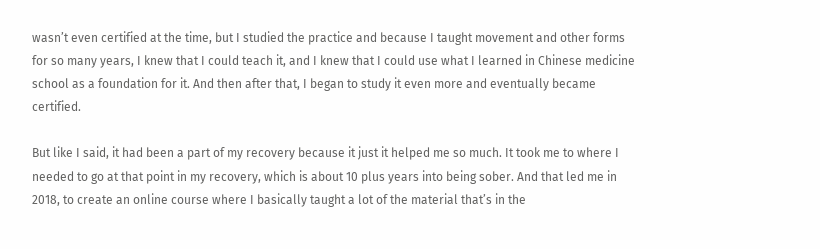wasn’t even certified at the time, but I studied the practice and because I taught movement and other forms for so many years, I knew that I could teach it, and I knew that I could use what I learned in Chinese medicine school as a foundation for it. And then after that, I began to study it even more and eventually became certified.

But like I said, it had been a part of my recovery because it just it helped me so much. It took me to where I needed to go at that point in my recovery, which is about 10 plus years into being sober. And that led me in 2018, to create an online course where I basically taught a lot of the material that’s in the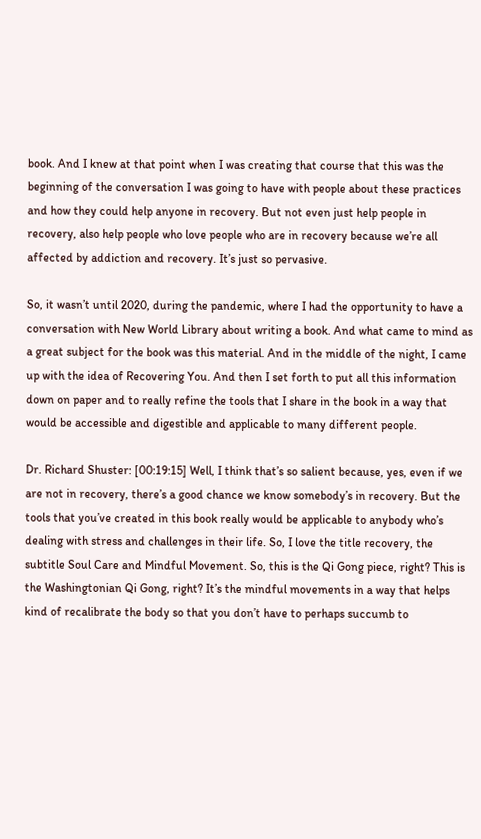book. And I knew at that point when I was creating that course that this was the beginning of the conversation I was going to have with people about these practices and how they could help anyone in recovery. But not even just help people in recovery, also help people who love people who are in recovery because we’re all affected by addiction and recovery. It’s just so pervasive.

So, it wasn’t until 2020, during the pandemic, where I had the opportunity to have a conversation with New World Library about writing a book. And what came to mind as a great subject for the book was this material. And in the middle of the night, I came up with the idea of Recovering You. And then I set forth to put all this information down on paper and to really refine the tools that I share in the book in a way that would be accessible and digestible and applicable to many different people.

Dr. Richard Shuster: [00:19:15] Well, I think that’s so salient because, yes, even if we are not in recovery, there’s a good chance we know somebody’s in recovery. But the tools that you’ve created in this book really would be applicable to anybody who’s dealing with stress and challenges in their life. So, I love the title recovery, the subtitle Soul Care and Mindful Movement. So, this is the Qi Gong piece, right? This is the Washingtonian Qi Gong, right? It’s the mindful movements in a way that helps kind of recalibrate the body so that you don’t have to perhaps succumb to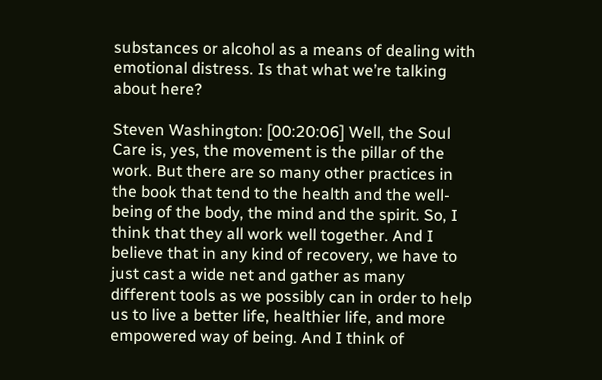substances or alcohol as a means of dealing with emotional distress. Is that what we’re talking about here?

Steven Washington: [00:20:06] Well, the Soul Care is, yes, the movement is the pillar of the work. But there are so many other practices in the book that tend to the health and the well-being of the body, the mind and the spirit. So, I think that they all work well together. And I believe that in any kind of recovery, we have to just cast a wide net and gather as many different tools as we possibly can in order to help us to live a better life, healthier life, and more empowered way of being. And I think of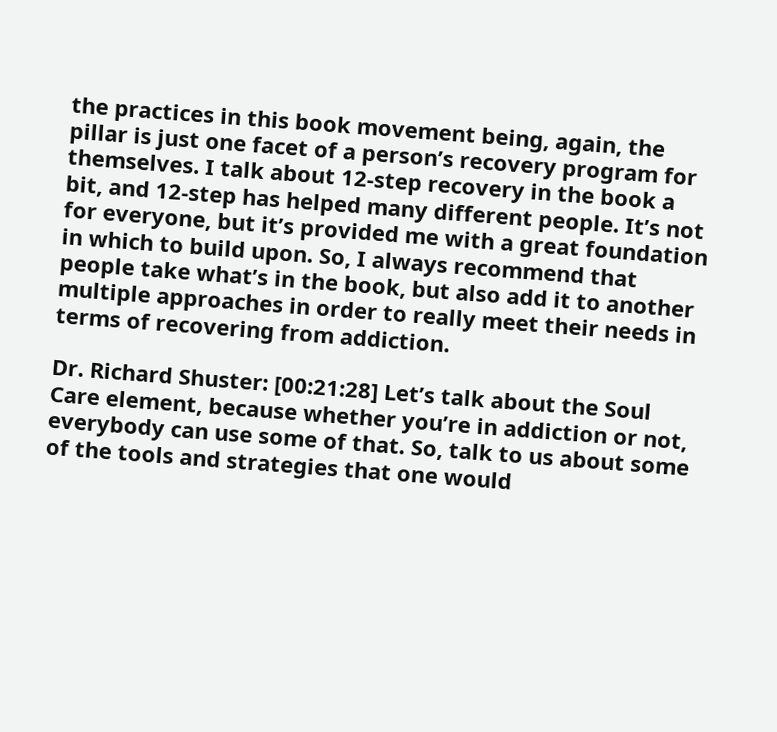the practices in this book movement being, again, the pillar is just one facet of a person’s recovery program for themselves. I talk about 12-step recovery in the book a bit, and 12-step has helped many different people. It’s not for everyone, but it’s provided me with a great foundation in which to build upon. So, I always recommend that people take what’s in the book, but also add it to another multiple approaches in order to really meet their needs in terms of recovering from addiction.

Dr. Richard Shuster: [00:21:28] Let’s talk about the Soul Care element, because whether you’re in addiction or not, everybody can use some of that. So, talk to us about some of the tools and strategies that one would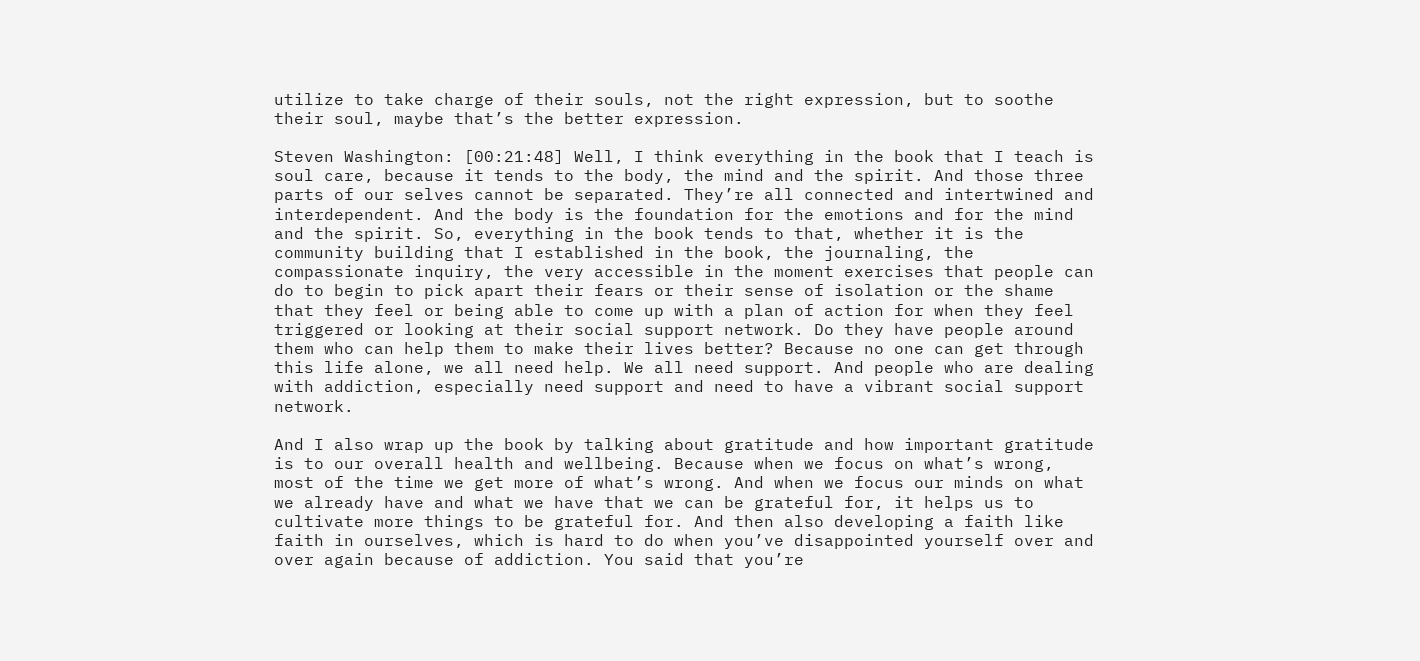utilize to take charge of their souls, not the right expression, but to soothe their soul, maybe that’s the better expression.

Steven Washington: [00:21:48] Well, I think everything in the book that I teach is soul care, because it tends to the body, the mind and the spirit. And those three parts of our selves cannot be separated. They’re all connected and intertwined and interdependent. And the body is the foundation for the emotions and for the mind and the spirit. So, everything in the book tends to that, whether it is the community building that I established in the book, the journaling, the compassionate inquiry, the very accessible in the moment exercises that people can do to begin to pick apart their fears or their sense of isolation or the shame that they feel or being able to come up with a plan of action for when they feel triggered or looking at their social support network. Do they have people around them who can help them to make their lives better? Because no one can get through this life alone, we all need help. We all need support. And people who are dealing with addiction, especially need support and need to have a vibrant social support network.

And I also wrap up the book by talking about gratitude and how important gratitude is to our overall health and wellbeing. Because when we focus on what’s wrong, most of the time we get more of what’s wrong. And when we focus our minds on what we already have and what we have that we can be grateful for, it helps us to cultivate more things to be grateful for. And then also developing a faith like faith in ourselves, which is hard to do when you’ve disappointed yourself over and over again because of addiction. You said that you’re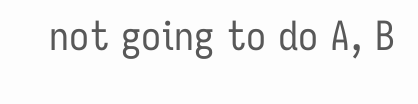not going to do A, B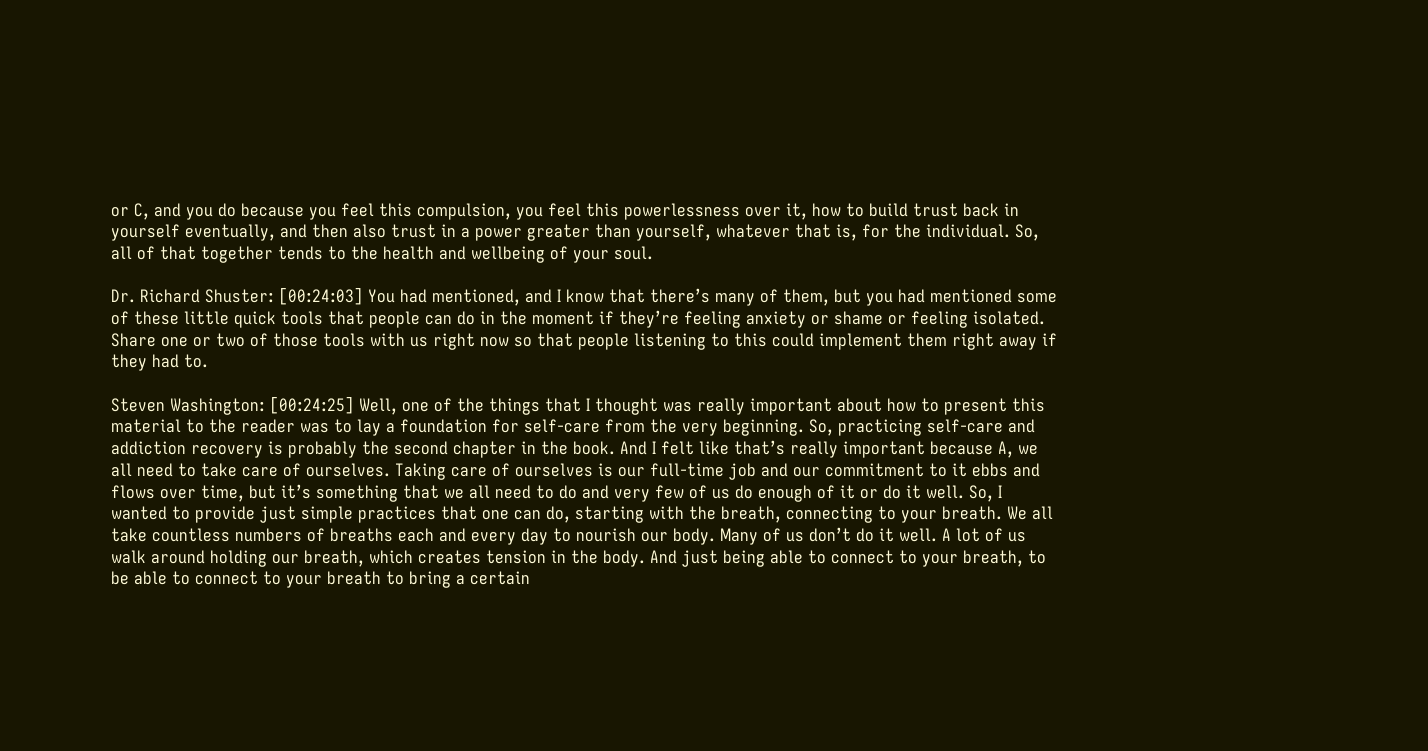or C, and you do because you feel this compulsion, you feel this powerlessness over it, how to build trust back in yourself eventually, and then also trust in a power greater than yourself, whatever that is, for the individual. So, all of that together tends to the health and wellbeing of your soul.

Dr. Richard Shuster: [00:24:03] You had mentioned, and I know that there’s many of them, but you had mentioned some of these little quick tools that people can do in the moment if they’re feeling anxiety or shame or feeling isolated. Share one or two of those tools with us right now so that people listening to this could implement them right away if they had to.

Steven Washington: [00:24:25] Well, one of the things that I thought was really important about how to present this material to the reader was to lay a foundation for self-care from the very beginning. So, practicing self-care and addiction recovery is probably the second chapter in the book. And I felt like that’s really important because A, we all need to take care of ourselves. Taking care of ourselves is our full-time job and our commitment to it ebbs and flows over time, but it’s something that we all need to do and very few of us do enough of it or do it well. So, I wanted to provide just simple practices that one can do, starting with the breath, connecting to your breath. We all take countless numbers of breaths each and every day to nourish our body. Many of us don’t do it well. A lot of us walk around holding our breath, which creates tension in the body. And just being able to connect to your breath, to be able to connect to your breath to bring a certain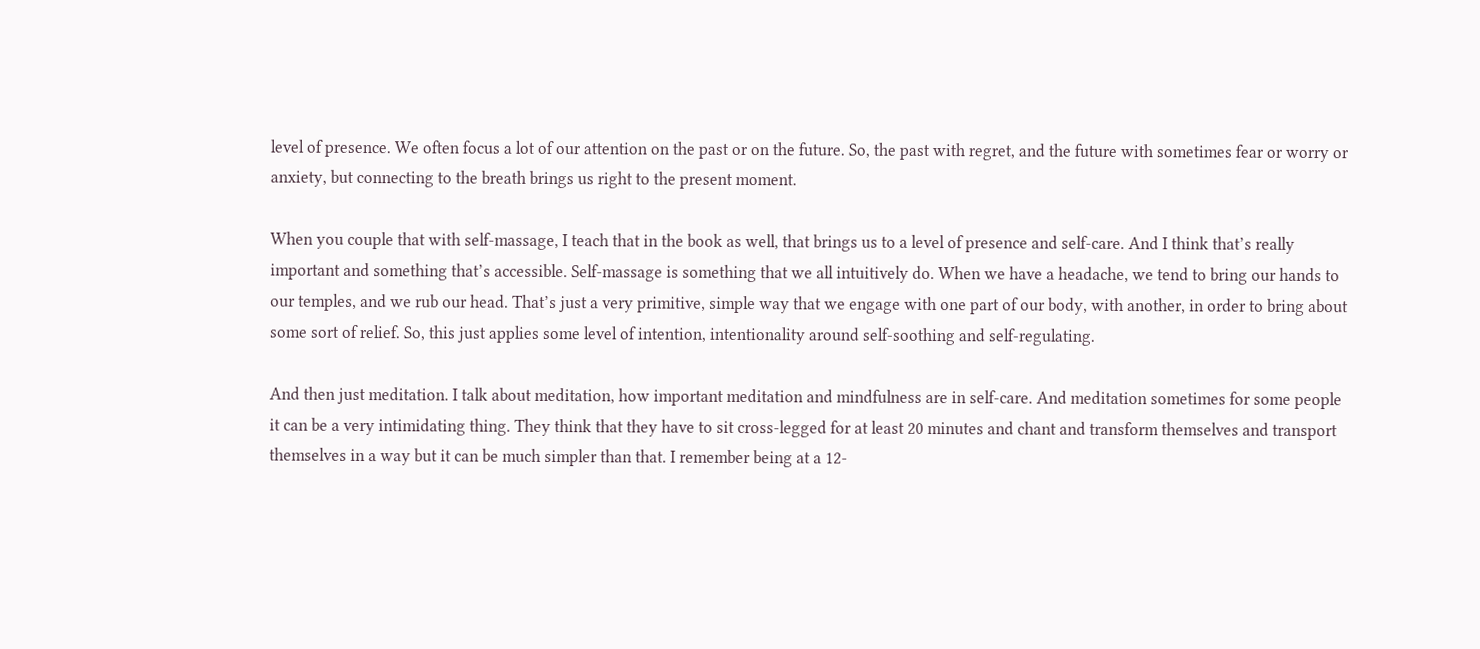level of presence. We often focus a lot of our attention on the past or on the future. So, the past with regret, and the future with sometimes fear or worry or anxiety, but connecting to the breath brings us right to the present moment.

When you couple that with self-massage, I teach that in the book as well, that brings us to a level of presence and self-care. And I think that’s really important and something that’s accessible. Self-massage is something that we all intuitively do. When we have a headache, we tend to bring our hands to our temples, and we rub our head. That’s just a very primitive, simple way that we engage with one part of our body, with another, in order to bring about some sort of relief. So, this just applies some level of intention, intentionality around self-soothing and self-regulating.

And then just meditation. I talk about meditation, how important meditation and mindfulness are in self-care. And meditation sometimes for some people it can be a very intimidating thing. They think that they have to sit cross-legged for at least 20 minutes and chant and transform themselves and transport themselves in a way but it can be much simpler than that. I remember being at a 12-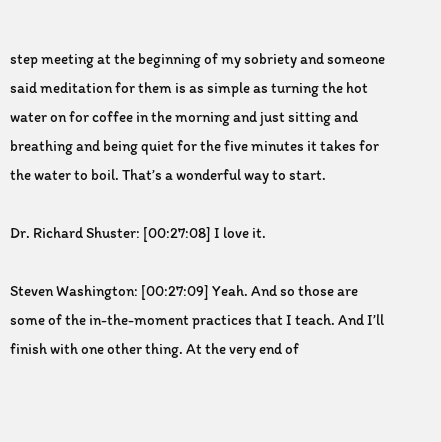step meeting at the beginning of my sobriety and someone said meditation for them is as simple as turning the hot water on for coffee in the morning and just sitting and breathing and being quiet for the five minutes it takes for the water to boil. That’s a wonderful way to start.

Dr. Richard Shuster: [00:27:08] I love it.

Steven Washington: [00:27:09] Yeah. And so those are some of the in-the-moment practices that I teach. And I’ll finish with one other thing. At the very end of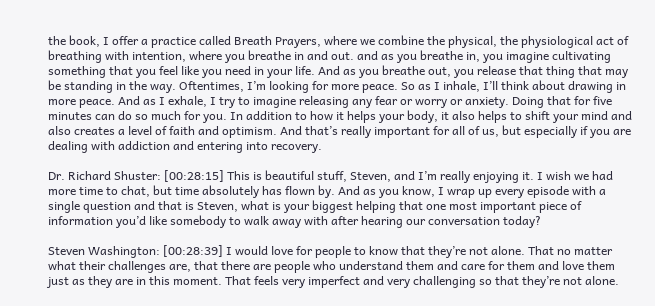the book, I offer a practice called Breath Prayers, where we combine the physical, the physiological act of breathing with intention, where you breathe in and out. and as you breathe in, you imagine cultivating something that you feel like you need in your life. And as you breathe out, you release that thing that may be standing in the way. Oftentimes, I’m looking for more peace. So as I inhale, I’ll think about drawing in more peace. And as I exhale, I try to imagine releasing any fear or worry or anxiety. Doing that for five minutes can do so much for you. In addition to how it helps your body, it also helps to shift your mind and also creates a level of faith and optimism. And that’s really important for all of us, but especially if you are dealing with addiction and entering into recovery.

Dr. Richard Shuster: [00:28:15] This is beautiful stuff, Steven, and I’m really enjoying it. I wish we had more time to chat, but time absolutely has flown by. And as you know, I wrap up every episode with a single question and that is Steven, what is your biggest helping that one most important piece of information you’d like somebody to walk away with after hearing our conversation today?

Steven Washington: [00:28:39] I would love for people to know that they’re not alone. That no matter what their challenges are, that there are people who understand them and care for them and love them just as they are in this moment. That feels very imperfect and very challenging so that they’re not alone.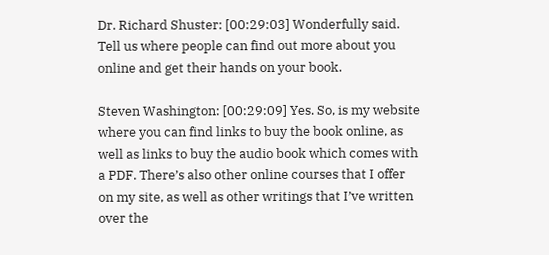Dr. Richard Shuster: [00:29:03] Wonderfully said. Tell us where people can find out more about you online and get their hands on your book.

Steven Washington: [00:29:09] Yes. So, is my website where you can find links to buy the book online, as well as links to buy the audio book which comes with a PDF. There’s also other online courses that I offer on my site, as well as other writings that I’ve written over the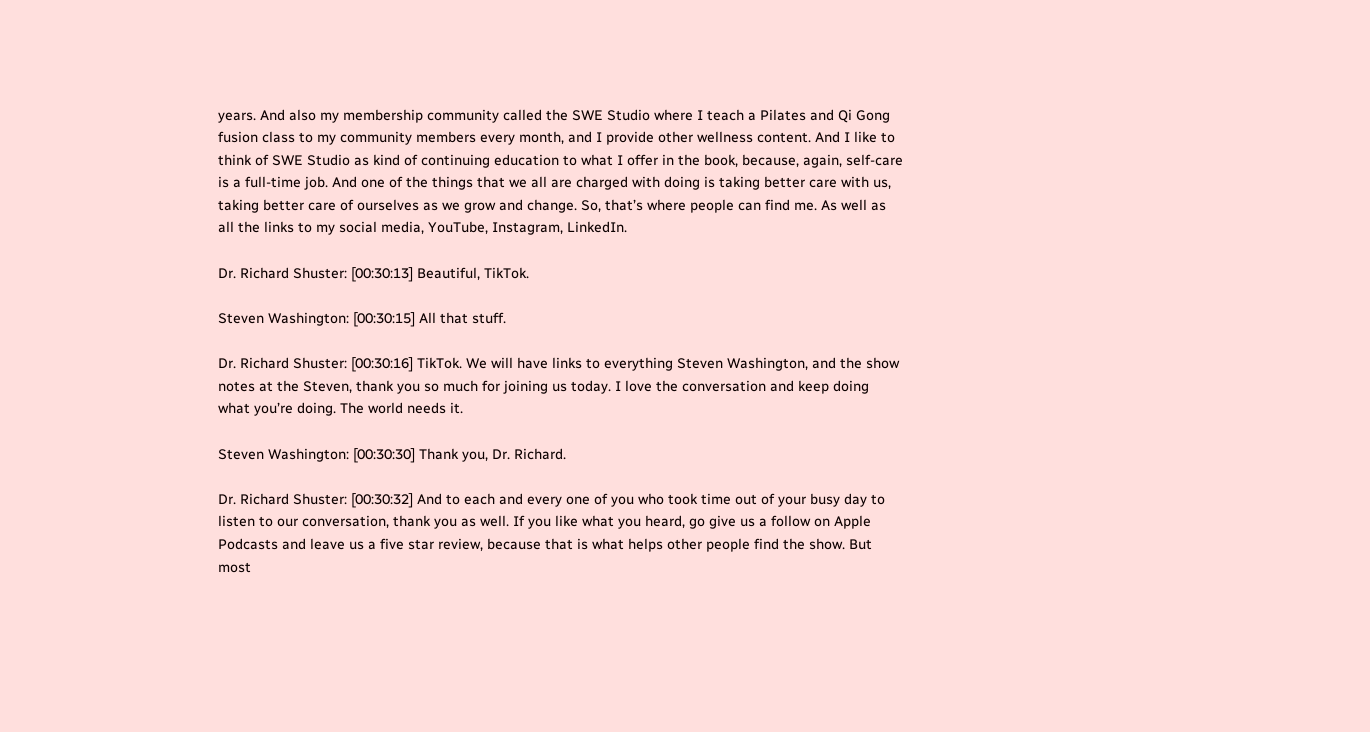years. And also my membership community called the SWE Studio where I teach a Pilates and Qi Gong fusion class to my community members every month, and I provide other wellness content. And I like to think of SWE Studio as kind of continuing education to what I offer in the book, because, again, self-care is a full-time job. And one of the things that we all are charged with doing is taking better care with us, taking better care of ourselves as we grow and change. So, that’s where people can find me. As well as all the links to my social media, YouTube, Instagram, LinkedIn.

Dr. Richard Shuster: [00:30:13] Beautiful, TikTok.

Steven Washington: [00:30:15] All that stuff.

Dr. Richard Shuster: [00:30:16] TikTok. We will have links to everything Steven Washington, and the show notes at the Steven, thank you so much for joining us today. I love the conversation and keep doing what you’re doing. The world needs it.

Steven Washington: [00:30:30] Thank you, Dr. Richard.

Dr. Richard Shuster: [00:30:32] And to each and every one of you who took time out of your busy day to listen to our conversation, thank you as well. If you like what you heard, go give us a follow on Apple Podcasts and leave us a five star review, because that is what helps other people find the show. But most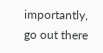importantly, go out there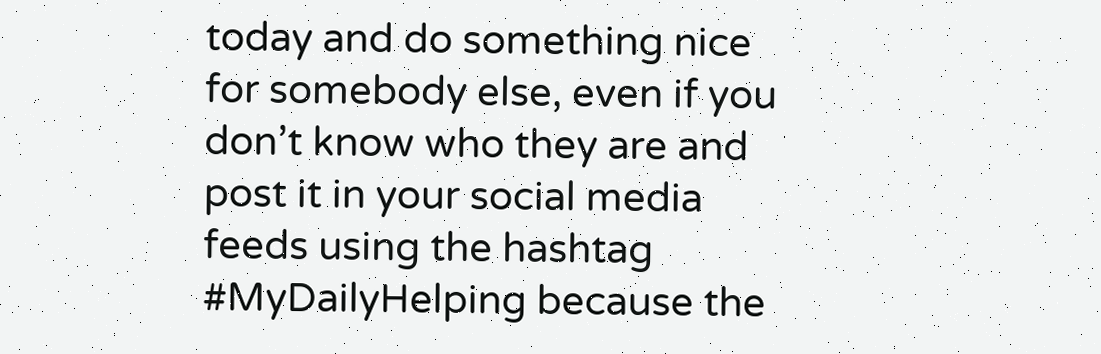today and do something nice for somebody else, even if you don’t know who they are and post it in your social media feeds using the hashtag #MyDailyHelping because the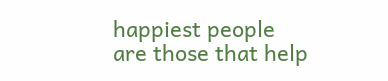happiest people are those that help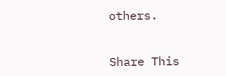others.


Share This